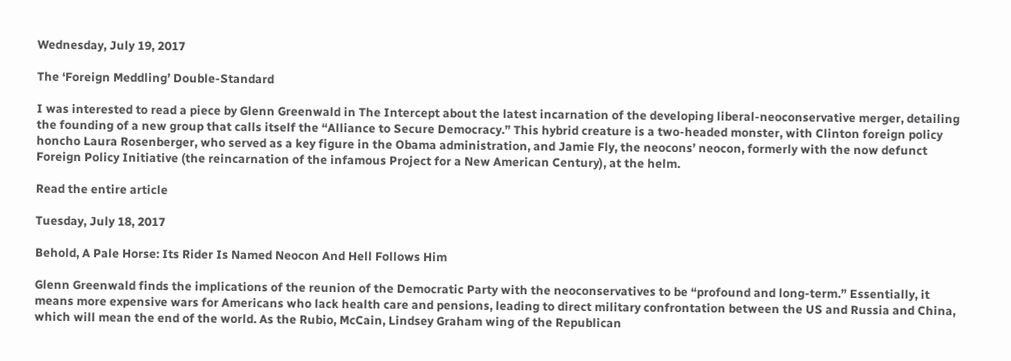Wednesday, July 19, 2017

The ‘Foreign Meddling’ Double-Standard

I was interested to read a piece by Glenn Greenwald in The Intercept about the latest incarnation of the developing liberal-neoconservative merger, detailing the founding of a new group that calls itself the “Alliance to Secure Democracy.” This hybrid creature is a two-headed monster, with Clinton foreign policy honcho Laura Rosenberger, who served as a key figure in the Obama administration, and Jamie Fly, the neocons’ neocon, formerly with the now defunct Foreign Policy Initiative (the reincarnation of the infamous Project for a New American Century), at the helm.

Read the entire article

Tuesday, July 18, 2017

Behold, A Pale Horse: Its Rider Is Named Neocon And Hell Follows Him

Glenn Greenwald finds the implications of the reunion of the Democratic Party with the neoconservatives to be “profound and long-term.” Essentially, it means more expensive wars for Americans who lack health care and pensions, leading to direct military confrontation between the US and Russia and China, which will mean the end of the world. As the Rubio, McCain, Lindsey Graham wing of the Republican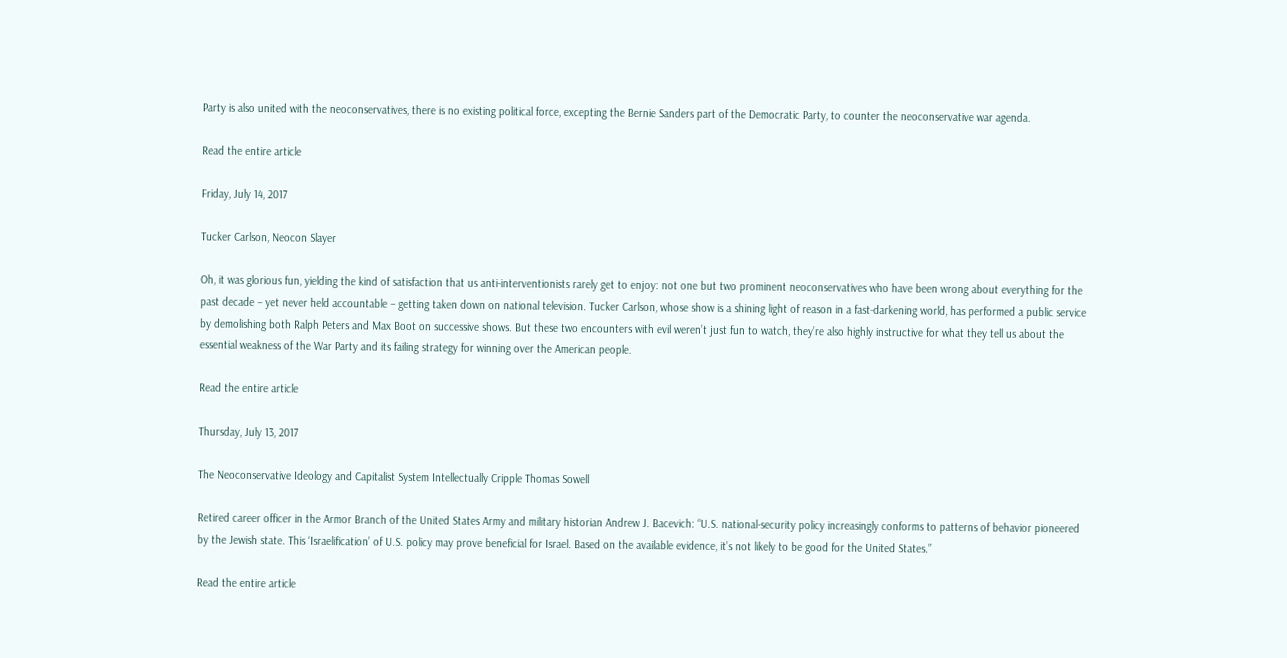Party is also united with the neoconservatives, there is no existing political force, excepting the Bernie Sanders part of the Democratic Party, to counter the neoconservative war agenda.

Read the entire article

Friday, July 14, 2017

Tucker Carlson, Neocon Slayer

Oh, it was glorious fun, yielding the kind of satisfaction that us anti-interventionists rarely get to enjoy: not one but two prominent neoconservatives who have been wrong about everything for the past decade – yet never held accountable – getting taken down on national television. Tucker Carlson, whose show is a shining light of reason in a fast-darkening world, has performed a public service by demolishing both Ralph Peters and Max Boot on successive shows. But these two encounters with evil weren’t just fun to watch, they’re also highly instructive for what they tell us about the essential weakness of the War Party and its failing strategy for winning over the American people.

Read the entire article

Thursday, July 13, 2017

The Neoconservative Ideology and Capitalist System Intellectually Cripple Thomas Sowell

Retired career officer in the Armor Branch of the United States Army and military historian Andrew J. Bacevich: “U.S. national-security policy increasingly conforms to patterns of behavior pioneered by the Jewish state. This ‘Israelification’ of U.S. policy may prove beneficial for Israel. Based on the available evidence, it’s not likely to be good for the United States.”

Read the entire article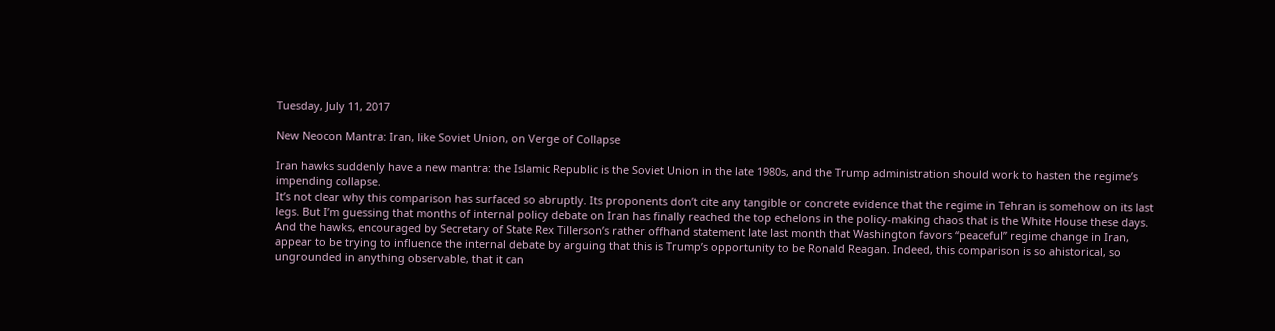Tuesday, July 11, 2017

New Neocon Mantra: Iran, like Soviet Union, on Verge of Collapse

Iran hawks suddenly have a new mantra: the Islamic Republic is the Soviet Union in the late 1980s, and the Trump administration should work to hasten the regime’s impending collapse.
It’s not clear why this comparison has surfaced so abruptly. Its proponents don’t cite any tangible or concrete evidence that the regime in Tehran is somehow on its last legs. But I’m guessing that months of internal policy debate on Iran has finally reached the top echelons in the policy-making chaos that is the White House these days. And the hawks, encouraged by Secretary of State Rex Tillerson’s rather offhand statement late last month that Washington favors “peaceful” regime change in Iran, appear to be trying to influence the internal debate by arguing that this is Trump’s opportunity to be Ronald Reagan. Indeed, this comparison is so ahistorical, so ungrounded in anything observable, that it can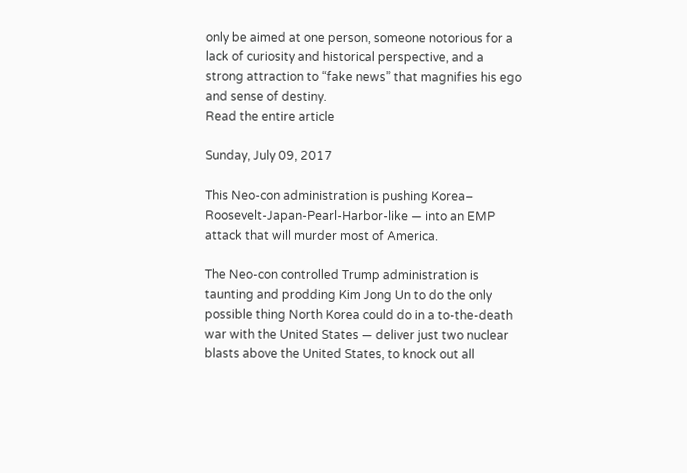only be aimed at one person, someone notorious for a lack of curiosity and historical perspective, and a strong attraction to “fake news” that magnifies his ego and sense of destiny.
Read the entire article

Sunday, July 09, 2017

This Neo-con administration is pushing Korea– Roosevelt-Japan-Pearl-Harbor-like — into an EMP attack that will murder most of America.

The Neo-con controlled Trump administration is taunting and prodding Kim Jong Un to do the only possible thing North Korea could do in a to-the-death war with the United States — deliver just two nuclear blasts above the United States, to knock out all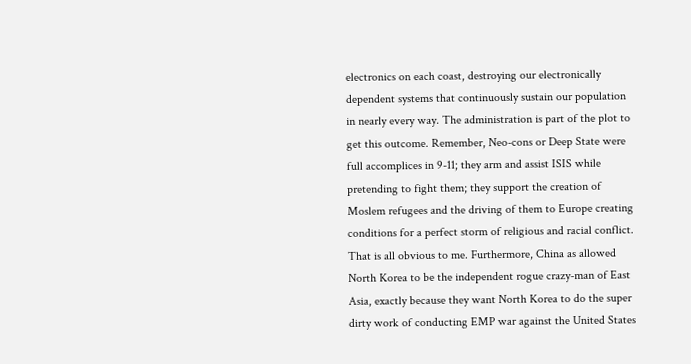electronics on each coast, destroying our electronically dependent systems that continuously sustain our population in nearly every way. The administration is part of the plot to get this outcome. Remember, Neo-cons or Deep State were full accomplices in 9-11; they arm and assist ISIS while pretending to fight them; they support the creation of Moslem refugees and the driving of them to Europe creating conditions for a perfect storm of religious and racial conflict. That is all obvious to me. Furthermore, China as allowed North Korea to be the independent rogue crazy-man of East Asia, exactly because they want North Korea to do the super dirty work of conducting EMP war against the United States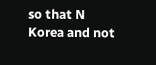so that N Korea and not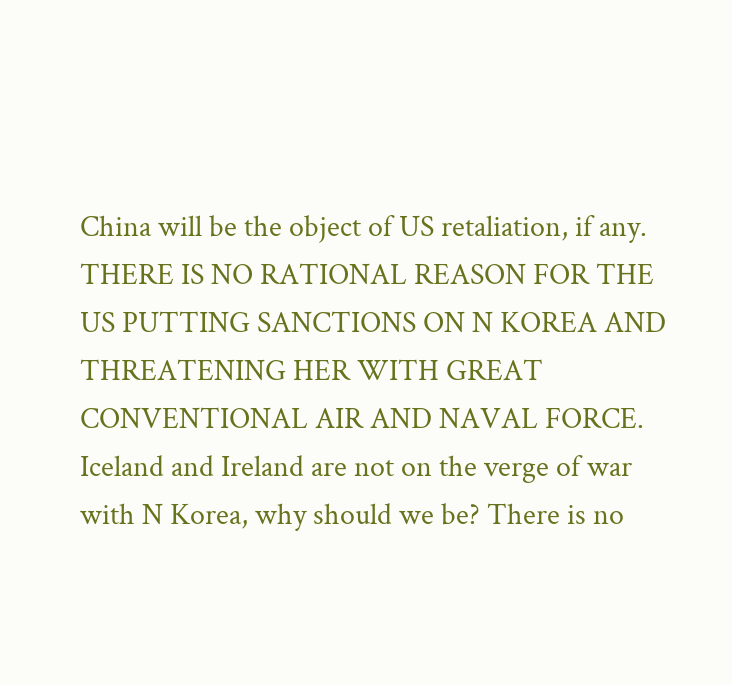China will be the object of US retaliation, if any. THERE IS NO RATIONAL REASON FOR THE US PUTTING SANCTIONS ON N KOREA AND THREATENING HER WITH GREAT CONVENTIONAL AIR AND NAVAL FORCE. Iceland and Ireland are not on the verge of war with N Korea, why should we be? There is no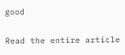good

Read the entire article